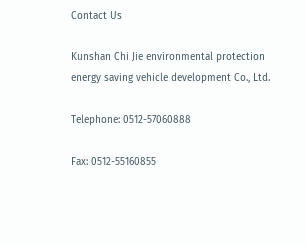Contact Us

Kunshan Chi Jie environmental protection energy saving vehicle development Co., Ltd.

Telephone: 0512-57060888

Fax: 0512-55160855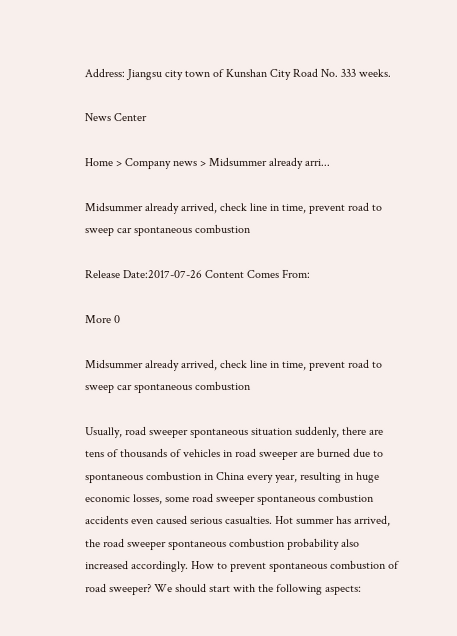Address: Jiangsu city town of Kunshan City Road No. 333 weeks.

News Center

Home > Company news > Midsummer already arri...

Midsummer already arrived, check line in time, prevent road to sweep car spontaneous combustion

Release Date:2017-07-26 Content Comes From:

More 0

Midsummer already arrived, check line in time, prevent road to sweep car spontaneous combustion

Usually, road sweeper spontaneous situation suddenly, there are tens of thousands of vehicles in road sweeper are burned due to spontaneous combustion in China every year, resulting in huge economic losses, some road sweeper spontaneous combustion accidents even caused serious casualties. Hot summer has arrived, the road sweeper spontaneous combustion probability also increased accordingly. How to prevent spontaneous combustion of road sweeper? We should start with the following aspects: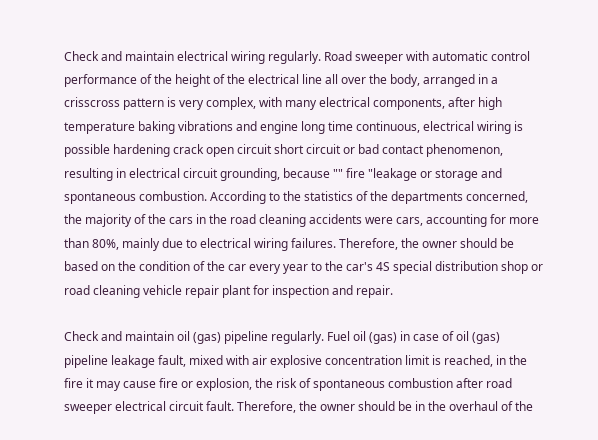Check and maintain electrical wiring regularly. Road sweeper with automatic control performance of the height of the electrical line all over the body, arranged in a crisscross pattern is very complex, with many electrical components, after high temperature baking vibrations and engine long time continuous, electrical wiring is possible hardening crack open circuit short circuit or bad contact phenomenon, resulting in electrical circuit grounding, because "" fire "leakage or storage and spontaneous combustion. According to the statistics of the departments concerned, the majority of the cars in the road cleaning accidents were cars, accounting for more than 80%, mainly due to electrical wiring failures. Therefore, the owner should be based on the condition of the car every year to the car's 4S special distribution shop or road cleaning vehicle repair plant for inspection and repair.

Check and maintain oil (gas) pipeline regularly. Fuel oil (gas) in case of oil (gas) pipeline leakage fault, mixed with air explosive concentration limit is reached, in the fire it may cause fire or explosion, the risk of spontaneous combustion after road sweeper electrical circuit fault. Therefore, the owner should be in the overhaul of the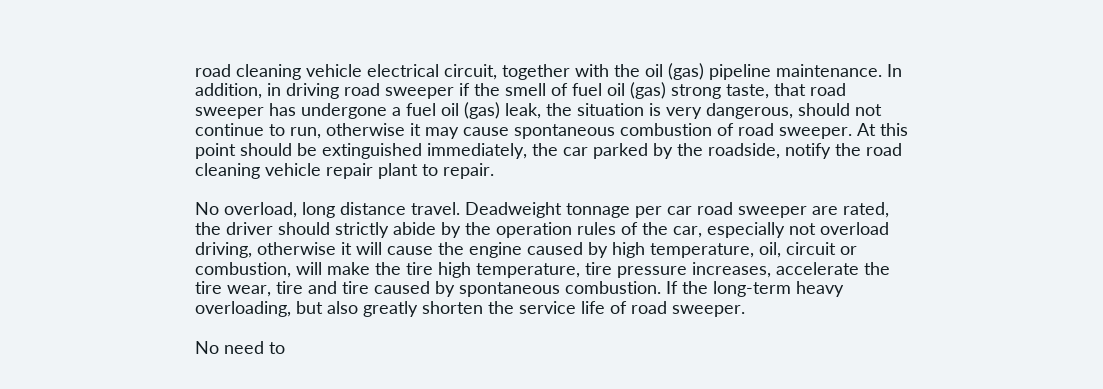road cleaning vehicle electrical circuit, together with the oil (gas) pipeline maintenance. In addition, in driving road sweeper if the smell of fuel oil (gas) strong taste, that road sweeper has undergone a fuel oil (gas) leak, the situation is very dangerous, should not continue to run, otherwise it may cause spontaneous combustion of road sweeper. At this point should be extinguished immediately, the car parked by the roadside, notify the road cleaning vehicle repair plant to repair.

No overload, long distance travel. Deadweight tonnage per car road sweeper are rated, the driver should strictly abide by the operation rules of the car, especially not overload driving, otherwise it will cause the engine caused by high temperature, oil, circuit or combustion, will make the tire high temperature, tire pressure increases, accelerate the tire wear, tire and tire caused by spontaneous combustion. If the long-term heavy overloading, but also greatly shorten the service life of road sweeper.

No need to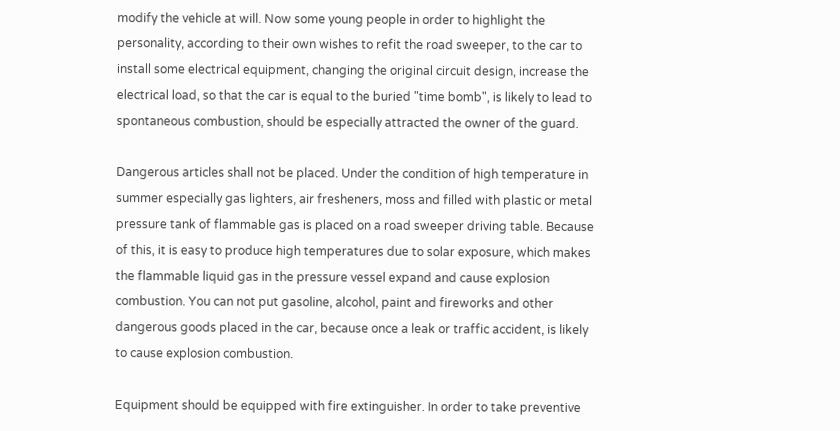modify the vehicle at will. Now some young people in order to highlight the personality, according to their own wishes to refit the road sweeper, to the car to install some electrical equipment, changing the original circuit design, increase the electrical load, so that the car is equal to the buried "time bomb", is likely to lead to spontaneous combustion, should be especially attracted the owner of the guard.

Dangerous articles shall not be placed. Under the condition of high temperature in summer especially gas lighters, air fresheners, moss and filled with plastic or metal pressure tank of flammable gas is placed on a road sweeper driving table. Because of this, it is easy to produce high temperatures due to solar exposure, which makes the flammable liquid gas in the pressure vessel expand and cause explosion combustion. You can not put gasoline, alcohol, paint and fireworks and other dangerous goods placed in the car, because once a leak or traffic accident, is likely to cause explosion combustion.

Equipment should be equipped with fire extinguisher. In order to take preventive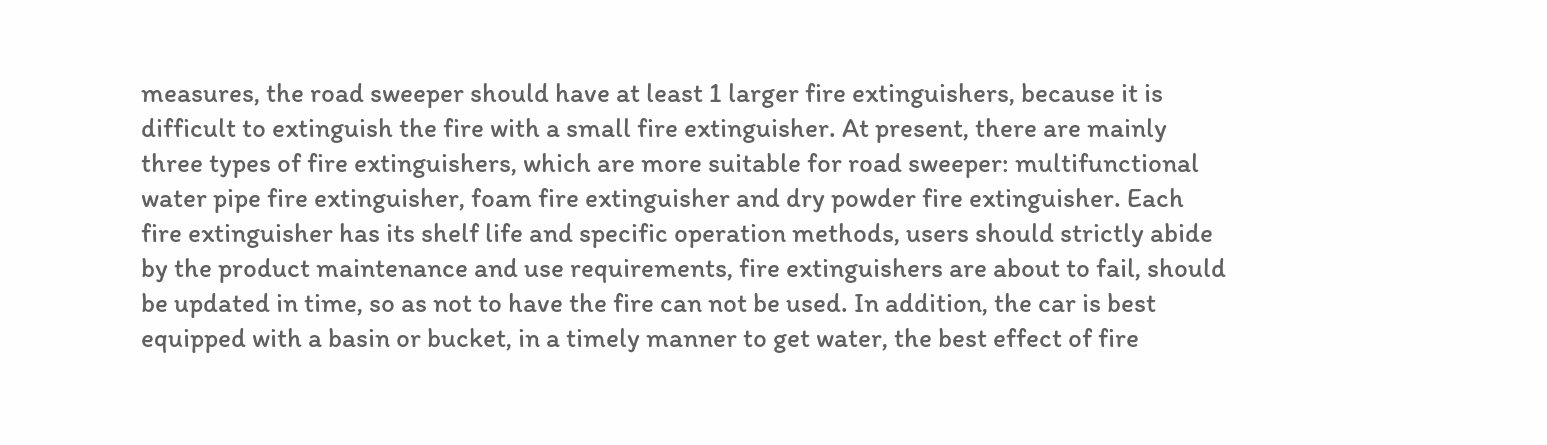measures, the road sweeper should have at least 1 larger fire extinguishers, because it is difficult to extinguish the fire with a small fire extinguisher. At present, there are mainly three types of fire extinguishers, which are more suitable for road sweeper: multifunctional water pipe fire extinguisher, foam fire extinguisher and dry powder fire extinguisher. Each fire extinguisher has its shelf life and specific operation methods, users should strictly abide by the product maintenance and use requirements, fire extinguishers are about to fail, should be updated in time, so as not to have the fire can not be used. In addition, the car is best equipped with a basin or bucket, in a timely manner to get water, the best effect of fire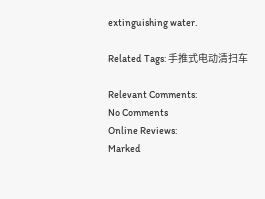extinguishing water.

Related Tags: 手推式电动清扫车

Relevant Comments:
No Comments
Online Reviews:
Marked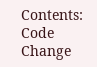Contents:
Code  Change